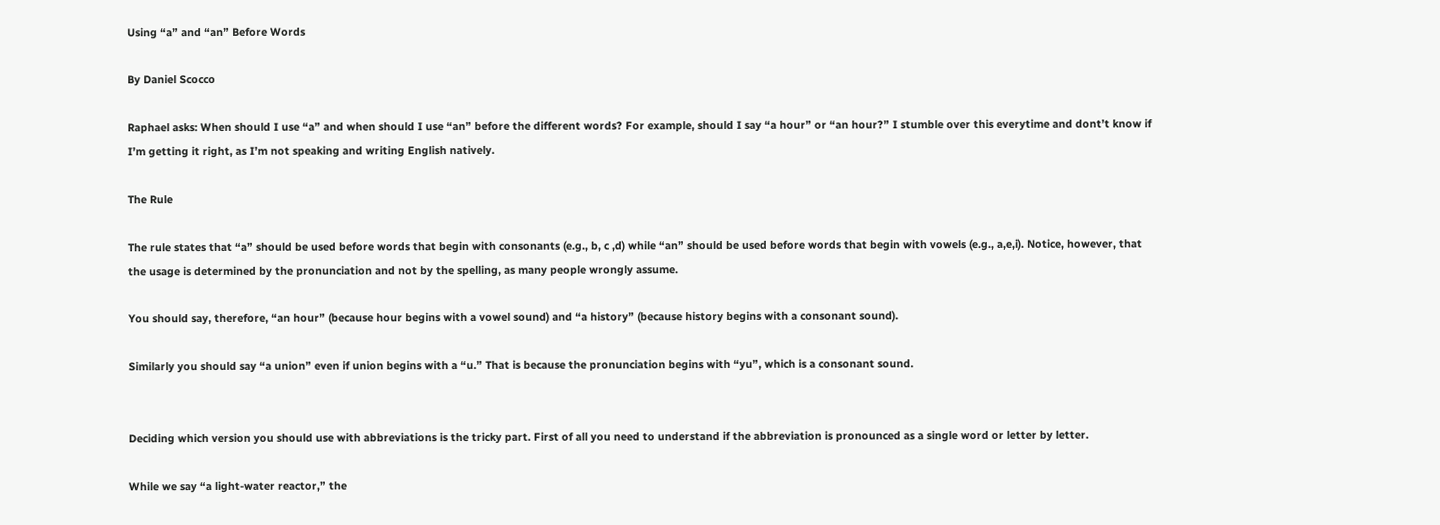Using “a” and “an” Before Words

By Daniel Scocco

Raphael asks: When should I use “a” and when should I use “an” before the different words? For example, should I say “a hour” or “an hour?” I stumble over this everytime and dont’t know if I’m getting it right, as I’m not speaking and writing English natively.

The Rule

The rule states that “a” should be used before words that begin with consonants (e.g., b, c ,d) while “an” should be used before words that begin with vowels (e.g., a,e,i). Notice, however, that the usage is determined by the pronunciation and not by the spelling, as many people wrongly assume.

You should say, therefore, “an hour” (because hour begins with a vowel sound) and “a history” (because history begins with a consonant sound).

Similarly you should say “a union” even if union begins with a “u.” That is because the pronunciation begins with “yu”, which is a consonant sound.


Deciding which version you should use with abbreviations is the tricky part. First of all you need to understand if the abbreviation is pronounced as a single word or letter by letter.

While we say “a light-water reactor,” the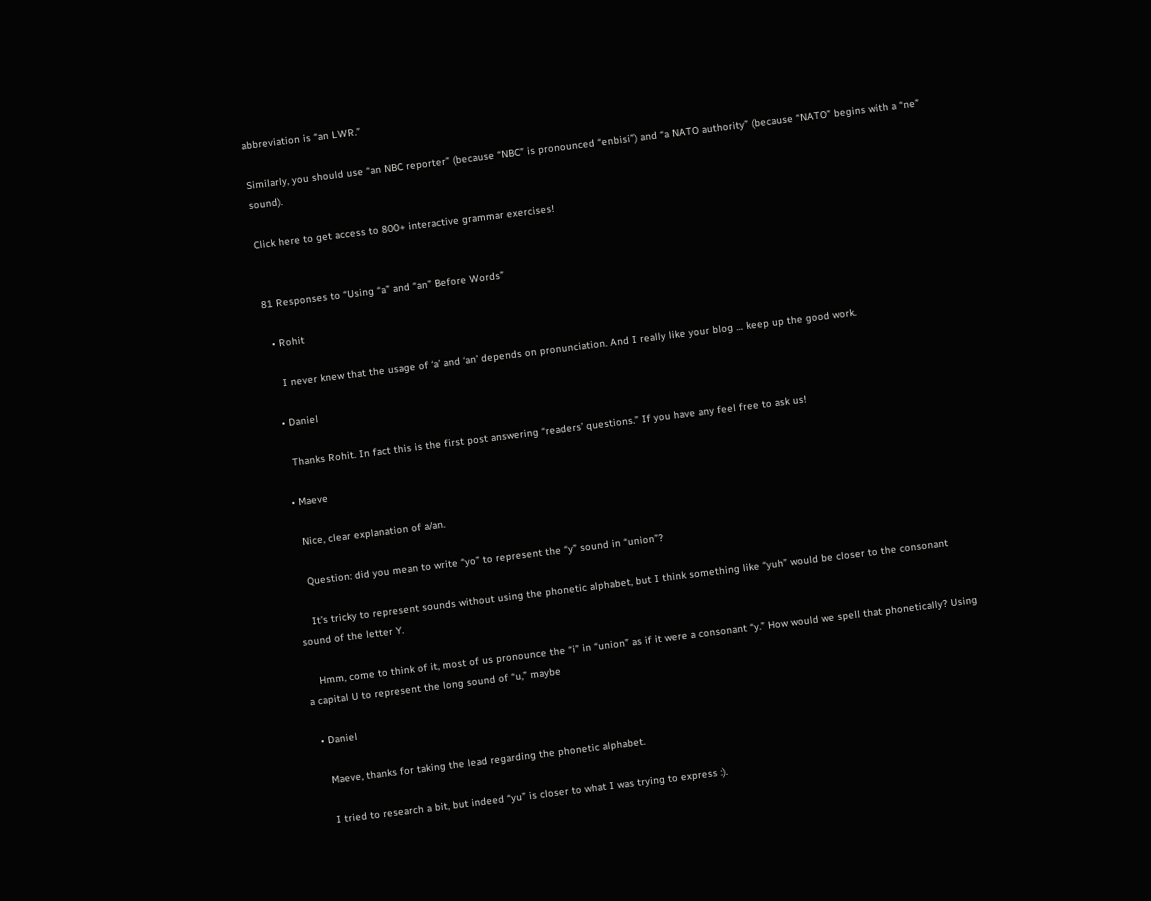abbreviation is “an LWR.”

Similarly, you should use “an NBC reporter” (because “NBC” is pronounced “enbisi”) and “a NATO authority” (because “NATO” begins with a “ne” sound).

Click here to get access to 800+ interactive grammar exercises!


81 Responses to “Using “a” and “an” Before Words”

  • Rohit

    I never knew that the usage of ‘a’ and ‘an’ depends on pronunciation. And I really like your blog … keep up the good work.

  • Daniel

    Thanks Rohit. In fact this is the first post answering “readers’ questions.” If you have any feel free to ask us!

  • Maeve

    Nice, clear explanation of a/an.

    Question: did you mean to write “yo” to represent the “y” sound in “union”?

    It’s tricky to represent sounds without using the phonetic alphabet, but I think something like “yuh” would be closer to the consonant sound of the letter Y.

    Hmm, come to think of it, most of us pronounce the “i” in “union” as if it were a consonant “y.” How would we spell that phonetically? Using a capital U to represent the long sound of “u,” maybe

  • Daniel

    Maeve, thanks for taking the lead regarding the phonetic alphabet.

    I tried to research a bit, but indeed “yu” is closer to what I was trying to express :).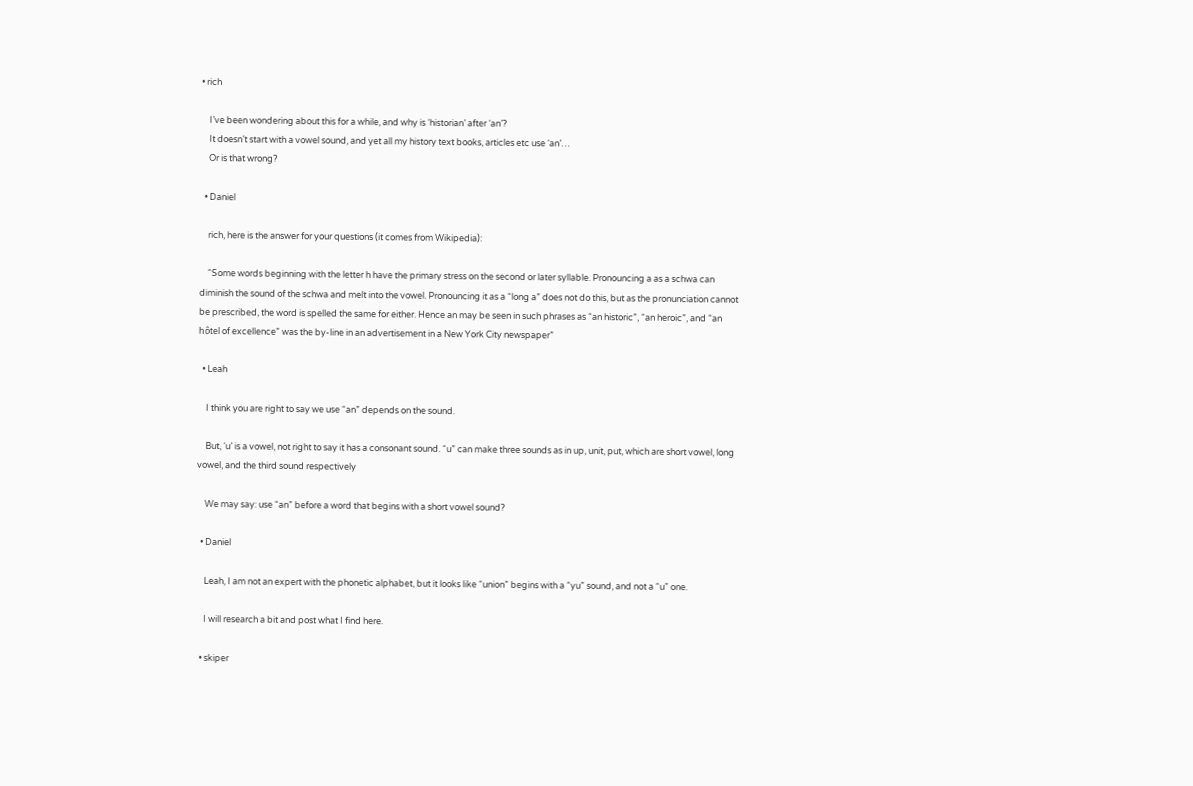• rich

    I’ve been wondering about this for a while, and why is ‘historian’ after ‘an’?
    It doesn’t start with a vowel sound, and yet all my history text books, articles etc use ‘an’…
    Or is that wrong?

  • Daniel

    rich, here is the answer for your questions (it comes from Wikipedia):

    “Some words beginning with the letter h have the primary stress on the second or later syllable. Pronouncing a as a schwa can diminish the sound of the schwa and melt into the vowel. Pronouncing it as a “long a” does not do this, but as the pronunciation cannot be prescribed, the word is spelled the same for either. Hence an may be seen in such phrases as “an historic”, “an heroic”, and “an hôtel of excellence” was the by-line in an advertisement in a New York City newspaper”

  • Leah

    I think you are right to say we use “an” depends on the sound.

    But, ‘u’ is a vowel, not right to say it has a consonant sound. “u” can make three sounds as in up, unit, put, which are short vowel, long vowel, and the third sound respectively

    We may say: use “an” before a word that begins with a short vowel sound?

  • Daniel

    Leah, I am not an expert with the phonetic alphabet, but it looks like “union” begins with a “yu” sound, and not a “u” one.

    I will research a bit and post what I find here.

  • skiper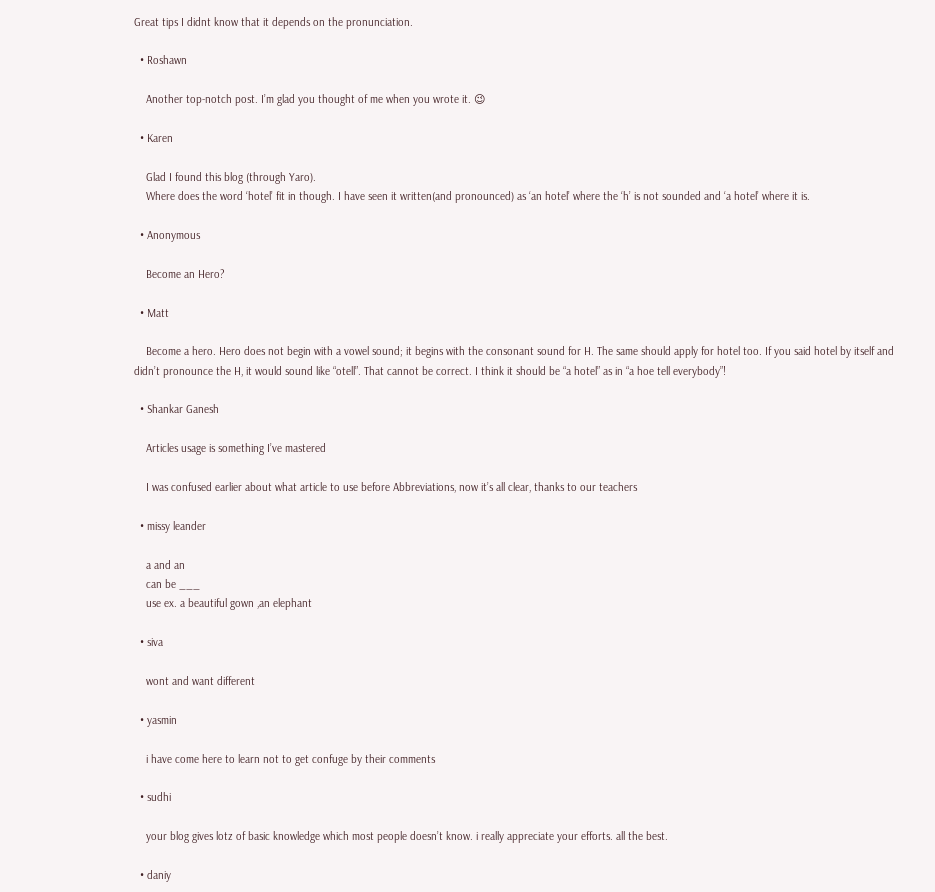Great tips I didnt know that it depends on the pronunciation.

  • Roshawn

    Another top-notch post. I’m glad you thought of me when you wrote it. 😉

  • Karen

    Glad I found this blog (through Yaro).
    Where does the word ‘hotel’ fit in though. I have seen it written(and pronounced) as ‘an hotel’ where the ‘h’ is not sounded and ‘a hotel’ where it is.

  • Anonymous

    Become an Hero?

  • Matt

    Become a hero. Hero does not begin with a vowel sound; it begins with the consonant sound for H. The same should apply for hotel too. If you said hotel by itself and didn’t pronounce the H, it would sound like “otell”. That cannot be correct. I think it should be “a hotel” as in “a hoe tell everybody”!

  • Shankar Ganesh

    Articles usage is something I’ve mastered

    I was confused earlier about what article to use before Abbreviations, now it’s all clear, thanks to our teachers

  • missy leander

    a and an
    can be ___
    use ex. a beautiful gown ,an elephant

  • siva

    wont and want different

  • yasmin

    i have come here to learn not to get confuge by their comments

  • sudhi

    your blog gives lotz of basic knowledge which most people doesn’t know. i really appreciate your efforts. all the best.

  • daniy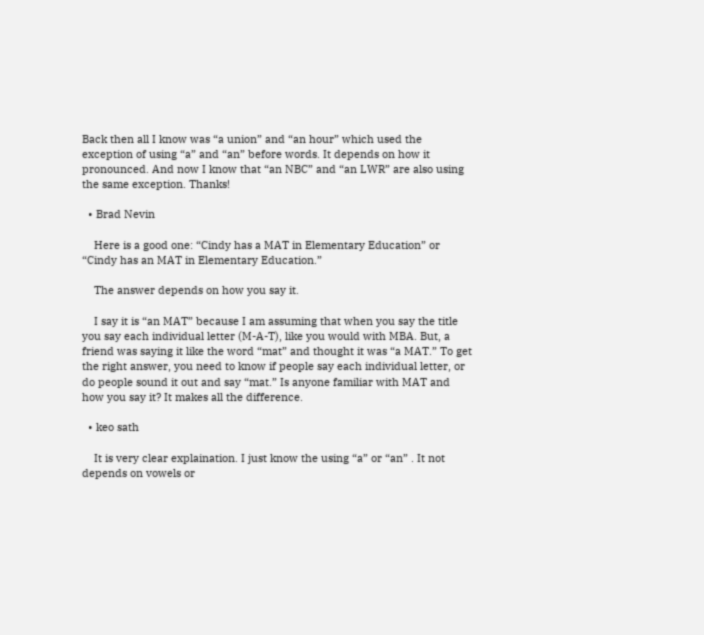Back then all I know was “a union” and “an hour” which used the exception of using “a” and “an” before words. It depends on how it pronounced. And now I know that “an NBC” and “an LWR” are also using the same exception. Thanks!

  • Brad Nevin

    Here is a good one: “Cindy has a MAT in Elementary Education” or “Cindy has an MAT in Elementary Education.”

    The answer depends on how you say it.

    I say it is “an MAT” because I am assuming that when you say the title you say each individual letter (M-A-T), like you would with MBA. But, a friend was saying it like the word “mat” and thought it was “a MAT.” To get the right answer, you need to know if people say each individual letter, or do people sound it out and say “mat.” Is anyone familiar with MAT and how you say it? It makes all the difference.

  • keo sath

    It is very clear explaination. I just know the using “a” or “an” . It not depends on vowels or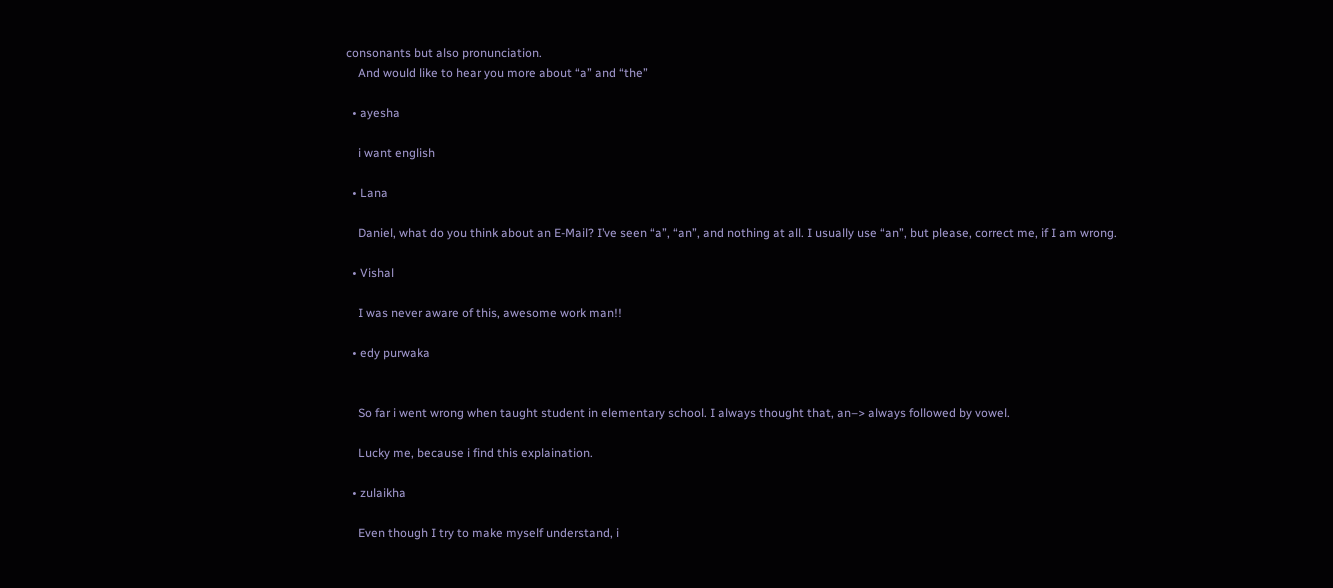consonants but also pronunciation.
    And would like to hear you more about “a” and “the”

  • ayesha

    i want english

  • Lana

    Daniel, what do you think about an E-Mail? I’ve seen “a”, “an”, and nothing at all. I usually use “an”, but please, correct me, if I am wrong.

  • Vishal

    I was never aware of this, awesome work man!!

  • edy purwaka


    So far i went wrong when taught student in elementary school. I always thought that, an–> always followed by vowel.

    Lucky me, because i find this explaination.

  • zulaikha

    Even though I try to make myself understand, i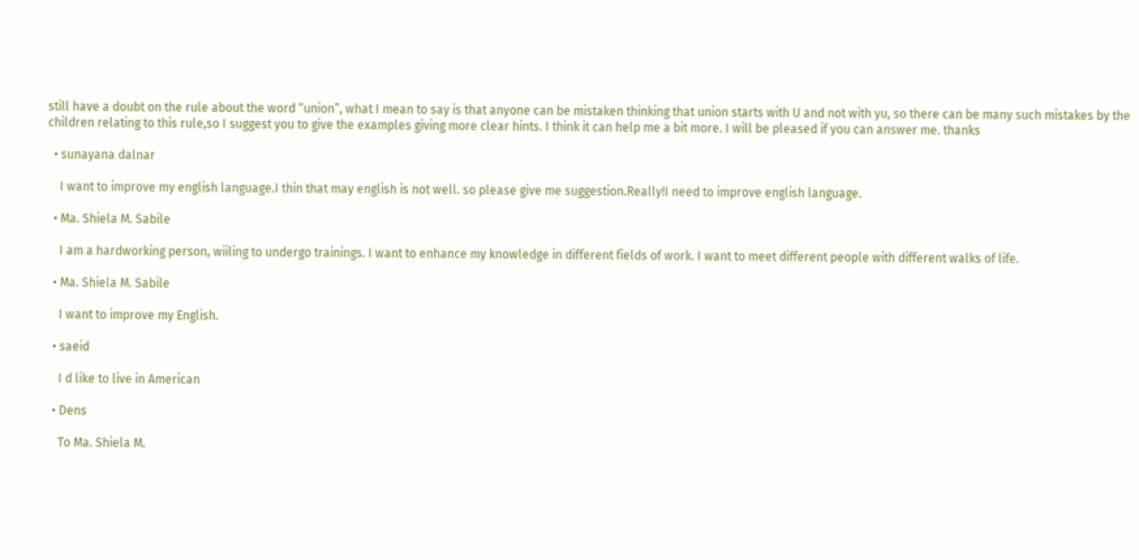still have a doubt on the rule about the word “union”, what I mean to say is that anyone can be mistaken thinking that union starts with U and not with yu, so there can be many such mistakes by the children relating to this rule,so I suggest you to give the examples giving more clear hints. I think it can help me a bit more. I will be pleased if you can answer me. thanks

  • sunayana dalnar

    I want to improve my english language.I thin that may english is not well. so please give me suggestion.Really!I need to improve english language.

  • Ma. Shiela M. Sabile

    I am a hardworking person, wiiling to undergo trainings. I want to enhance my knowledge in different fields of work. I want to meet different people with different walks of life.

  • Ma. Shiela M. Sabile

    I want to improve my English.

  • saeid

    I d like to live in American

  • Dens

    To Ma. Shiela M.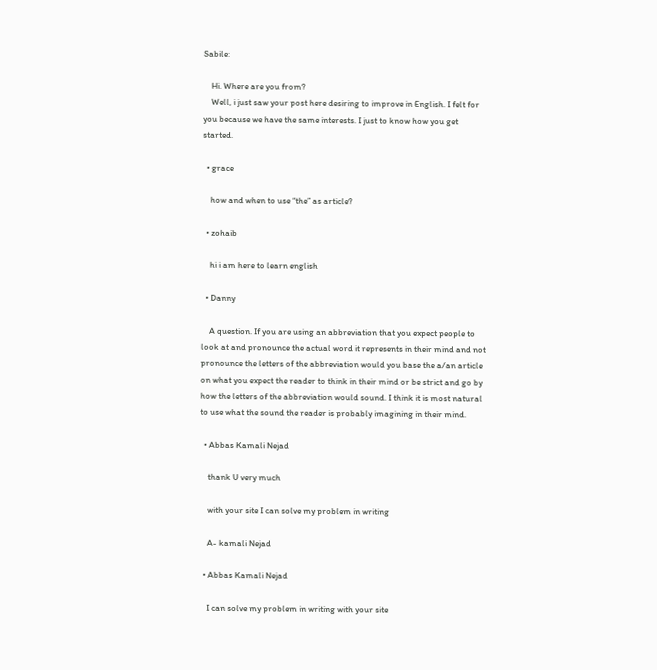Sabile:

    Hi. Where are you from?
    Well, i just saw your post here desiring to improve in English. I felt for you because we have the same interests. I just to know how you get started.

  • grace

    how and when to use “the” as article?

  • zohaib

    hi i am here to learn english

  • Danny

    A question. If you are using an abbreviation that you expect people to look at and pronounce the actual word it represents in their mind and not pronounce the letters of the abbreviation would you base the a/an article on what you expect the reader to think in their mind or be strict and go by how the letters of the abbreviation would sound. I think it is most natural to use what the sound the reader is probably imagining in their mind.

  • Abbas Kamali Nejad

    thank U very much

    with your site I can solve my problem in writing

    A- kamali Nejad

  • Abbas Kamali Nejad

    I can solve my problem in writing with your site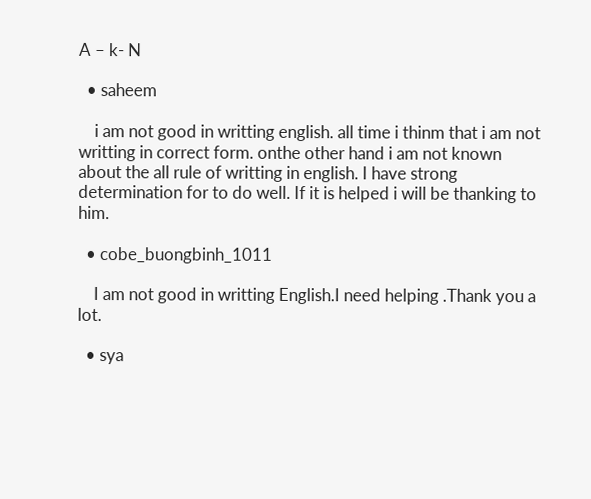A – k- N

  • saheem

    i am not good in writting english. all time i thinm that i am not writting in correct form. onthe other hand i am not known about the all rule of writting in english. I have strong determination for to do well. If it is helped i will be thanking to him.

  • cobe_buongbinh_1011

    I am not good in writting English.I need helping .Thank you a lot.

  • sya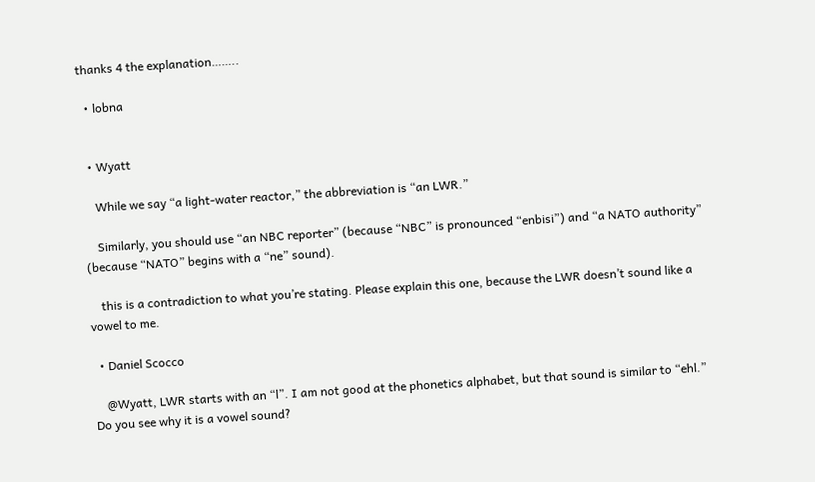thanks 4 the explanation……..

  • lobna


  • Wyatt

    While we say “a light-water reactor,” the abbreviation is “an LWR.”

    Similarly, you should use “an NBC reporter” (because “NBC” is pronounced “enbisi”) and “a NATO authority” (because “NATO” begins with a “ne” sound).

    this is a contradiction to what you’re stating. Please explain this one, because the LWR doesn’t sound like a vowel to me.

  • Daniel Scocco

    @Wyatt, LWR starts with an “l”. I am not good at the phonetics alphabet, but that sound is similar to “ehl.” Do you see why it is a vowel sound?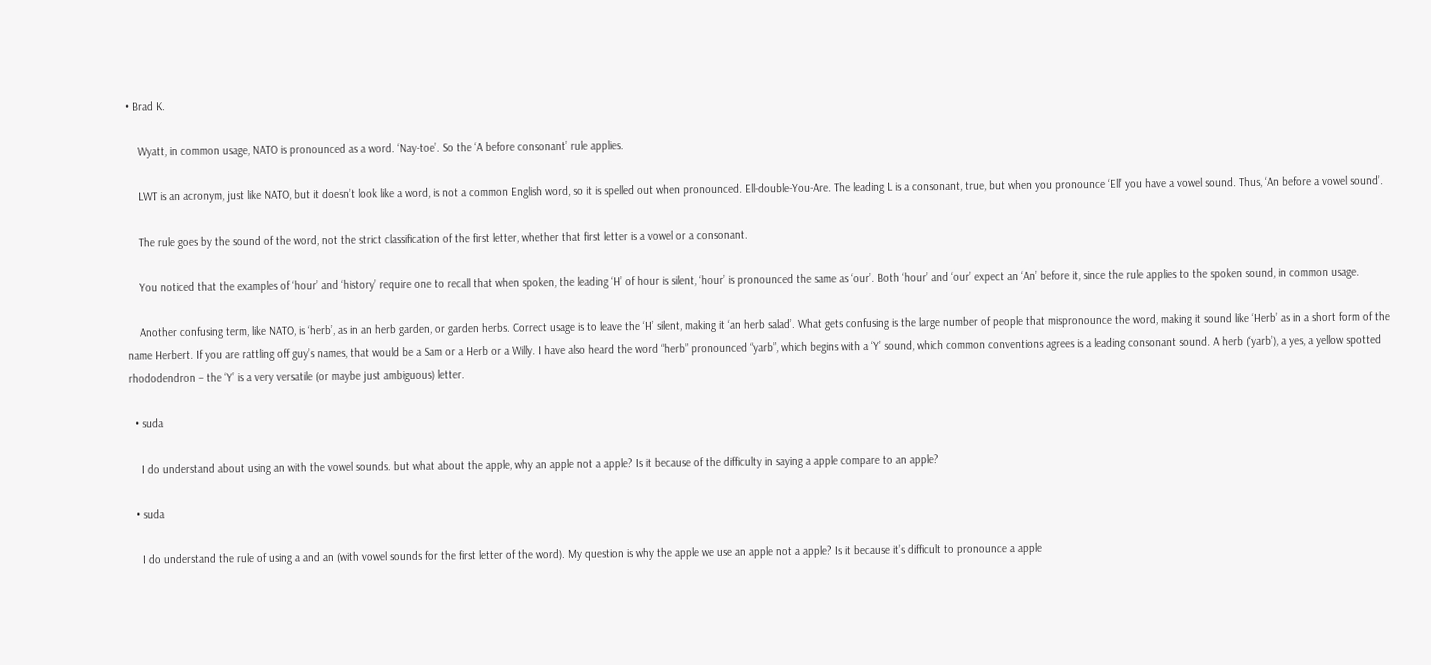• Brad K.

    Wyatt, in common usage, NATO is pronounced as a word. ‘Nay-toe’. So the ‘A before consonant’ rule applies.

    LWT is an acronym, just like NATO, but it doesn’t look like a word, is not a common English word, so it is spelled out when pronounced. Ell-double-You-Are. The leading L is a consonant, true, but when you pronounce ‘Ell’ you have a vowel sound. Thus, ‘An before a vowel sound’.

    The rule goes by the sound of the word, not the strict classification of the first letter, whether that first letter is a vowel or a consonant.

    You noticed that the examples of ‘hour’ and ‘history’ require one to recall that when spoken, the leading ‘H’ of hour is silent, ‘hour’ is pronounced the same as ‘our’. Both ‘hour’ and ‘our’ expect an ‘An’ before it, since the rule applies to the spoken sound, in common usage.

    Another confusing term, like NATO, is ‘herb’, as in an herb garden, or garden herbs. Correct usage is to leave the ‘H’ silent, making it ‘an herb salad’. What gets confusing is the large number of people that mispronounce the word, making it sound like ‘Herb’ as in a short form of the name Herbert. If you are rattling off guy’s names, that would be a Sam or a Herb or a Willy. I have also heard the word “herb” pronounced “yarb”, which begins with a ‘Y’ sound, which common conventions agrees is a leading consonant sound. A herb (‘yarb’), a yes, a yellow spotted rhododendron – the ‘Y’ is a very versatile (or maybe just ambiguous) letter.

  • suda

    I do understand about using an with the vowel sounds. but what about the apple, why an apple not a apple? Is it because of the difficulty in saying a apple compare to an apple?

  • suda

    I do understand the rule of using a and an (with vowel sounds for the first letter of the word). My question is why the apple we use an apple not a apple? Is it because it’s difficult to pronounce a apple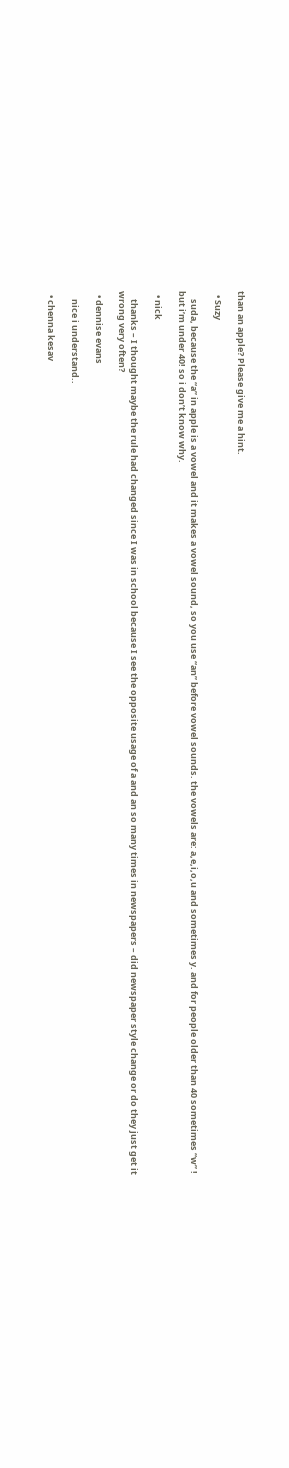than an apple? Please give me a hint.

  • Suzy

    suda, because the “a” in apple is a vowel and it makes a vowel sound, so you use “an” before vowel sounds. the vowels are: a,e,i,o,u and sometimes y. and for people older than 40 sometimes “w” ! but i’m under 40! so i don’t know why.

  • nick

    thanks – I thought maybe the rule had changed since I was in school because I see the opposite usage of a and an so many times in newspapers – did newspaper style change or do they just get it wrong very often?

  • dennise evans

    nice i understand..

  • chenna kesav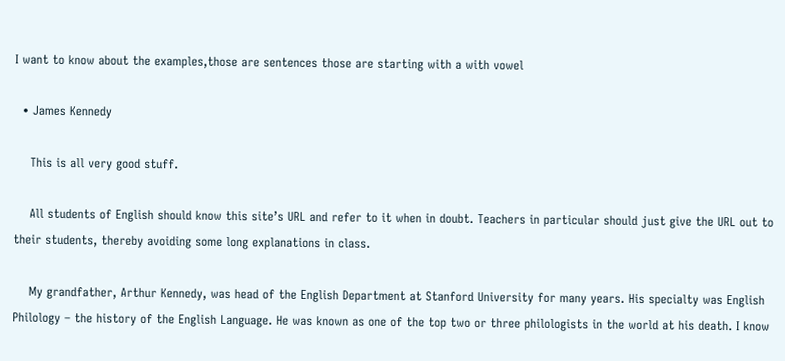I want to know about the examples,those are sentences those are starting with a with vowel

  • James Kennedy

    This is all very good stuff.

    All students of English should know this site’s URL and refer to it when in doubt. Teachers in particular should just give the URL out to their students, thereby avoiding some long explanations in class.

    My grandfather, Arthur Kennedy, was head of the English Department at Stanford University for many years. His specialty was English Philology – the history of the English Language. He was known as one of the top two or three philologists in the world at his death. I know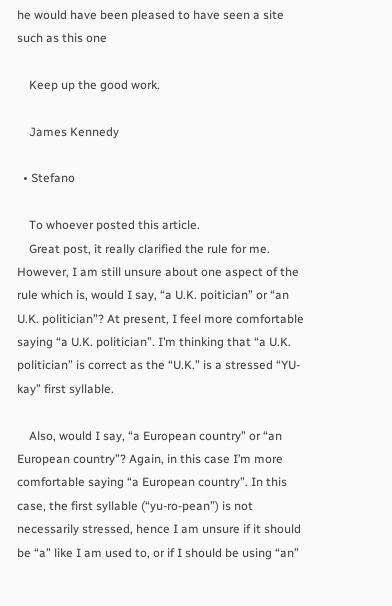he would have been pleased to have seen a site such as this one

    Keep up the good work.

    James Kennedy

  • Stefano

    To whoever posted this article.
    Great post, it really clarified the rule for me. However, I am still unsure about one aspect of the rule which is, would I say, “a U.K. poitician” or “an U.K. politician”? At present, I feel more comfortable saying “a U.K. politician”. I’m thinking that “a U.K. politician” is correct as the “U.K.” is a stressed “YU-kay” first syllable.

    Also, would I say, “a European country” or “an European country”? Again, in this case I’m more comfortable saying “a European country”. In this case, the first syllable (“yu-ro-pean”) is not necessarily stressed, hence I am unsure if it should be “a” like I am used to, or if I should be using “an”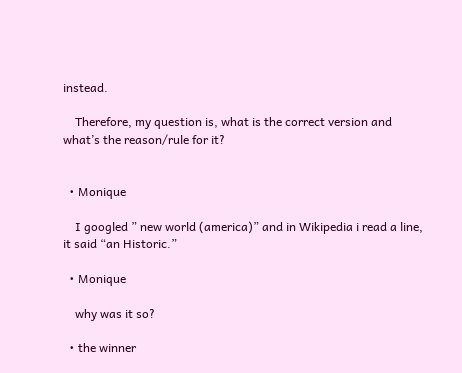instead.

    Therefore, my question is, what is the correct version and what’s the reason/rule for it?


  • Monique

    I googled ” new world (america)” and in Wikipedia i read a line, it said “an Historic.”

  • Monique

    why was it so?

  • the winner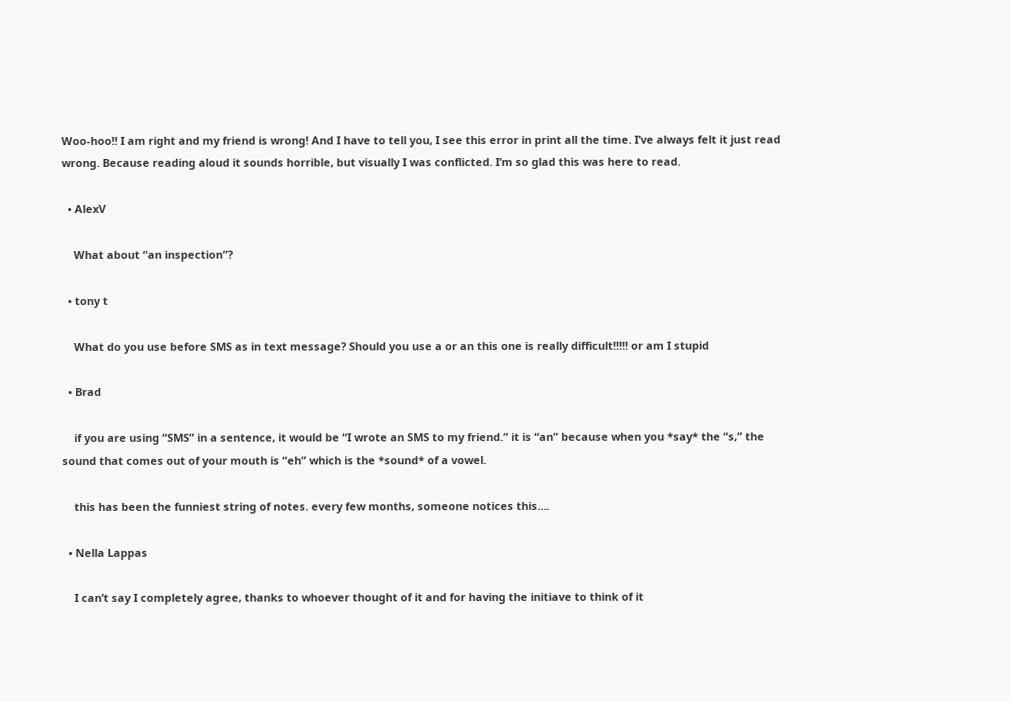Woo-hoo!! I am right and my friend is wrong! And I have to tell you, I see this error in print all the time. I’ve always felt it just read wrong. Because reading aloud it sounds horrible, but visually I was conflicted. I’m so glad this was here to read.

  • AlexV

    What about “an inspection”?

  • tony t

    What do you use before SMS as in text message? Should you use a or an this one is really difficult!!!!! or am I stupid

  • Brad

    if you are using “SMS” in a sentence, it would be “I wrote an SMS to my friend.” it is “an” because when you *say* the “s,” the sound that comes out of your mouth is “eh” which is the *sound* of a vowel.

    this has been the funniest string of notes. every few months, someone notices this….

  • Nella Lappas

    I can’t say I completely agree, thanks to whoever thought of it and for having the initiave to think of it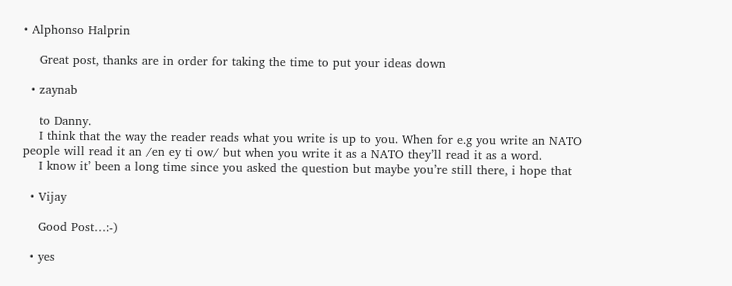• Alphonso Halprin

    Great post, thanks are in order for taking the time to put your ideas down

  • zaynab

    to Danny.
    I think that the way the reader reads what you write is up to you. When for e.g you write an NATO people will read it an /en ey ti ow/ but when you write it as a NATO they’ll read it as a word.
    I know it’ been a long time since you asked the question but maybe you’re still there, i hope that

  • Vijay

    Good Post…:-)

  • yes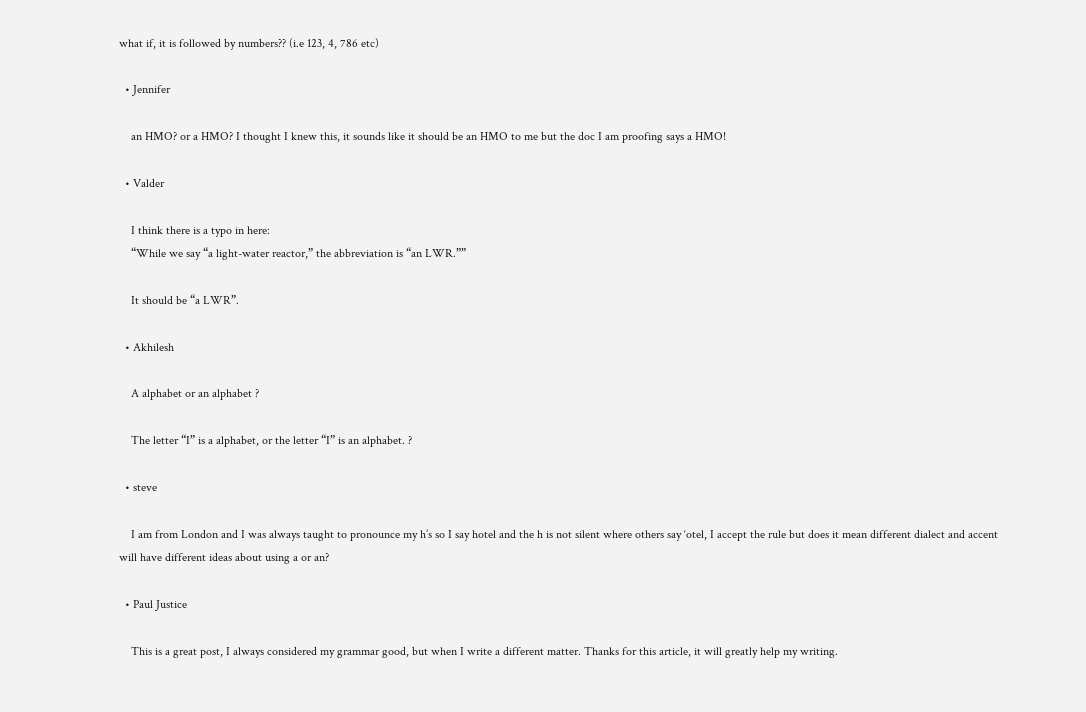what if, it is followed by numbers?? (i.e 123, 4, 786 etc)

  • Jennifer

    an HMO? or a HMO? I thought I knew this, it sounds like it should be an HMO to me but the doc I am proofing says a HMO!

  • Valder

    I think there is a typo in here:
    “While we say “a light-water reactor,” the abbreviation is “an LWR.””

    It should be “a LWR”.

  • Akhilesh

    A alphabet or an alphabet ?

    The letter “I” is a alphabet, or the letter “I” is an alphabet. ?

  • steve

    I am from London and I was always taught to pronounce my h’s so I say hotel and the h is not silent where others say ‘otel, I accept the rule but does it mean different dialect and accent will have different ideas about using a or an?

  • Paul Justice

    This is a great post, I always considered my grammar good, but when I write a different matter. Thanks for this article, it will greatly help my writing.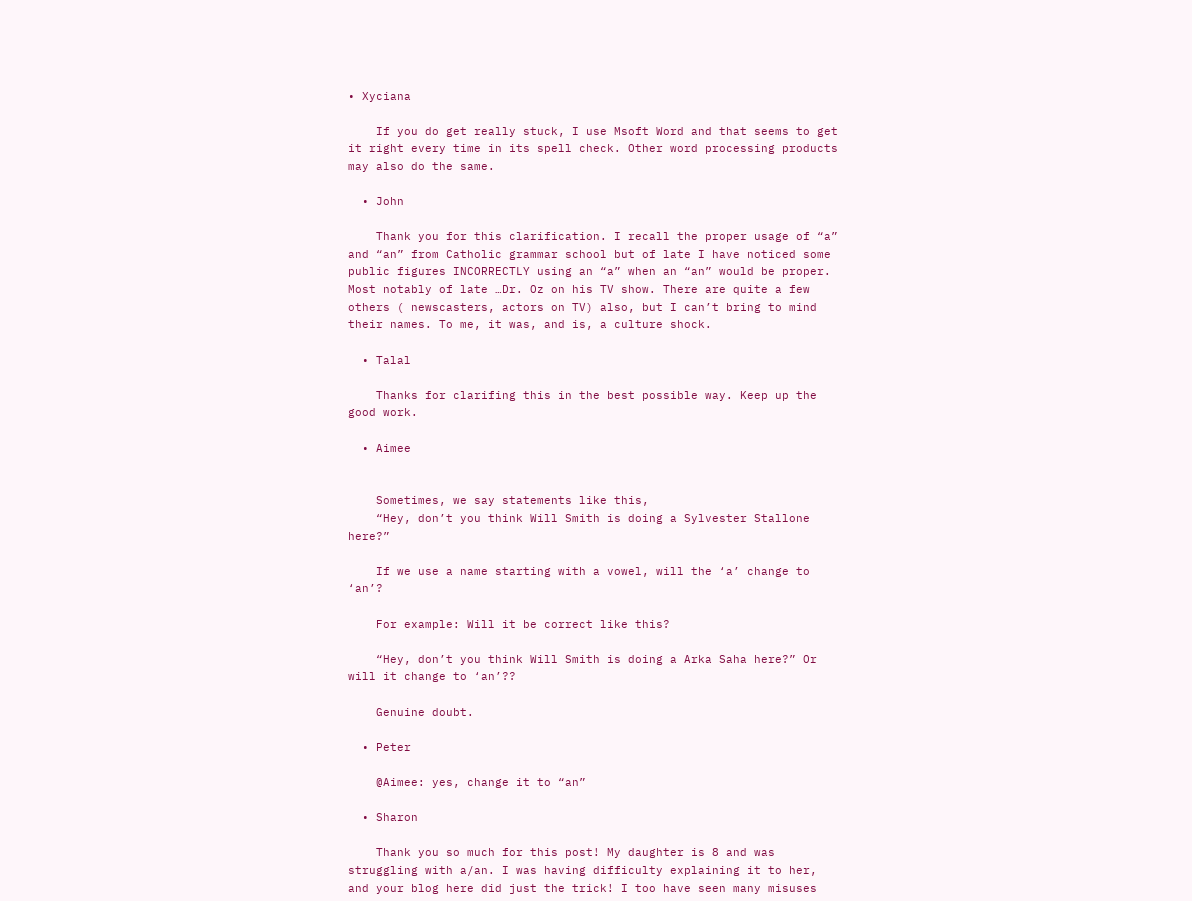• Xyciana

    If you do get really stuck, I use Msoft Word and that seems to get it right every time in its spell check. Other word processing products may also do the same.

  • John

    Thank you for this clarification. I recall the proper usage of “a” and “an” from Catholic grammar school but of late I have noticed some public figures INCORRECTLY using an “a” when an “an” would be proper. Most notably of late …Dr. Oz on his TV show. There are quite a few others ( newscasters, actors on TV) also, but I can’t bring to mind their names. To me, it was, and is, a culture shock.

  • Talal

    Thanks for clarifing this in the best possible way. Keep up the good work.

  • Aimee


    Sometimes, we say statements like this,
    “Hey, don’t you think Will Smith is doing a Sylvester Stallone here?”

    If we use a name starting with a vowel, will the ‘a’ change to ‘an’?

    For example: Will it be correct like this?

    “Hey, don’t you think Will Smith is doing a Arka Saha here?” Or will it change to ‘an’??

    Genuine doubt.

  • Peter

    @Aimee: yes, change it to “an”

  • Sharon

    Thank you so much for this post! My daughter is 8 and was struggling with a/an. I was having difficulty explaining it to her, and your blog here did just the trick! I too have seen many misuses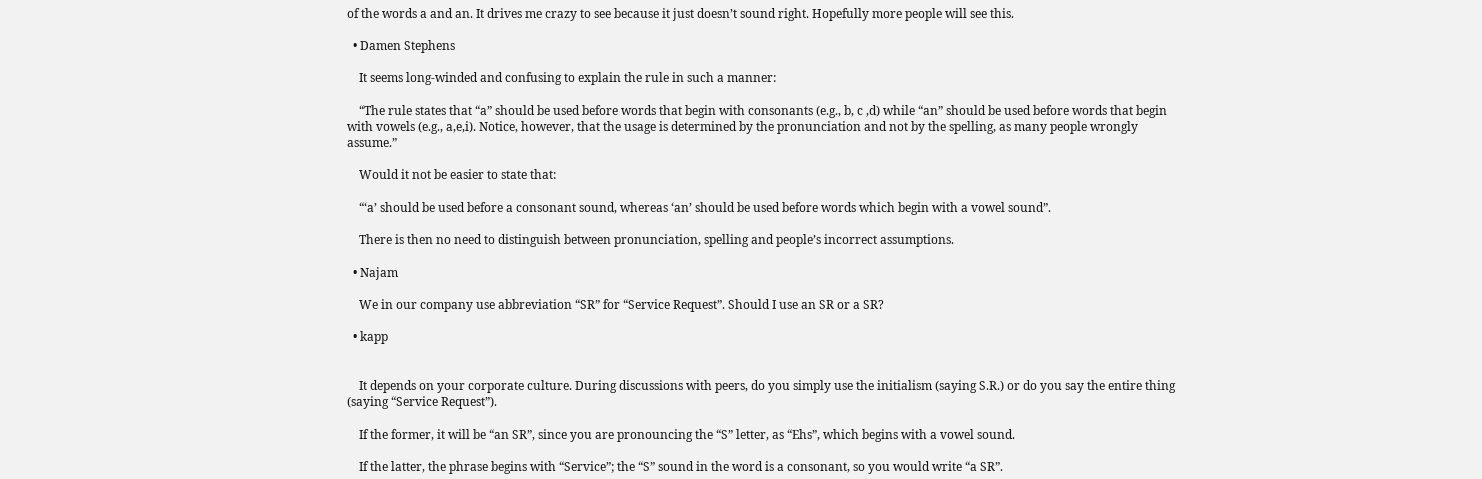of the words a and an. It drives me crazy to see because it just doesn’t sound right. Hopefully more people will see this.

  • Damen Stephens

    It seems long-winded and confusing to explain the rule in such a manner:

    “The rule states that “a” should be used before words that begin with consonants (e.g., b, c ,d) while “an” should be used before words that begin with vowels (e.g., a,e,i). Notice, however, that the usage is determined by the pronunciation and not by the spelling, as many people wrongly assume.”

    Would it not be easier to state that:

    “‘a’ should be used before a consonant sound, whereas ‘an’ should be used before words which begin with a vowel sound”.

    There is then no need to distinguish between pronunciation, spelling and people’s incorrect assumptions.

  • Najam

    We in our company use abbreviation “SR” for “Service Request”. Should I use an SR or a SR?

  • kapp


    It depends on your corporate culture. During discussions with peers, do you simply use the initialism (saying S.R.) or do you say the entire thing (saying “Service Request”).

    If the former, it will be “an SR”, since you are pronouncing the “S” letter, as “Ehs”, which begins with a vowel sound.

    If the latter, the phrase begins with “Service”; the “S” sound in the word is a consonant, so you would write “a SR”.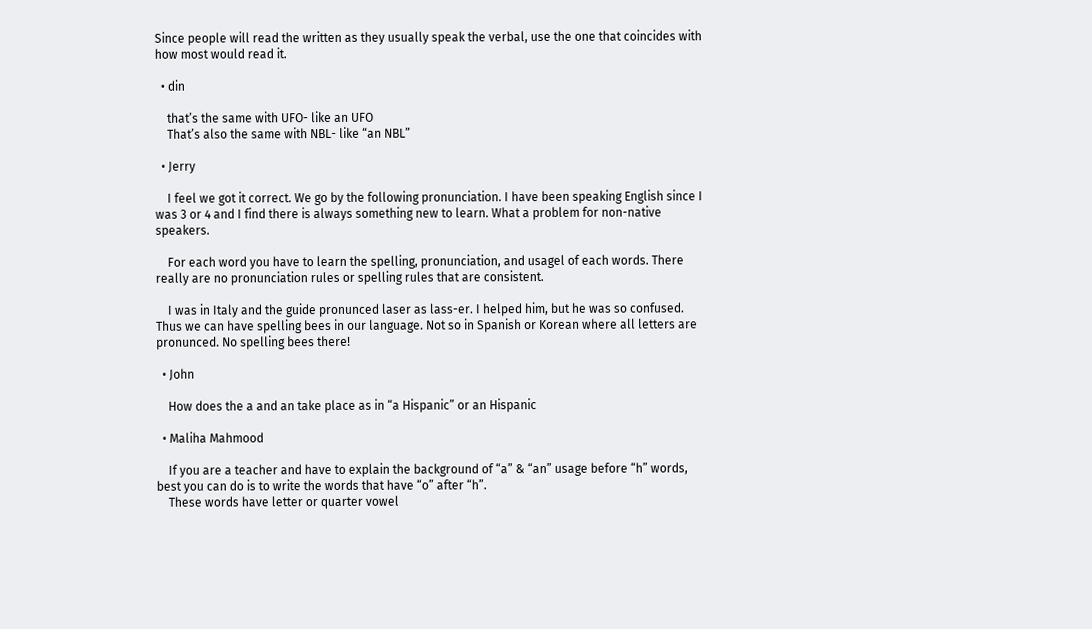Since people will read the written as they usually speak the verbal, use the one that coincides with how most would read it.

  • din

    that’s the same with UFO- like an UFO
    That’s also the same with NBL- like “an NBL”

  • Jerry

    I feel we got it correct. We go by the following pronunciation. I have been speaking English since I was 3 or 4 and I find there is always something new to learn. What a problem for non-native speakers.

    For each word you have to learn the spelling, pronunciation, and usagel of each words. There really are no pronunciation rules or spelling rules that are consistent.

    I was in Italy and the guide pronunced laser as lass-er. I helped him, but he was so confused. Thus we can have spelling bees in our language. Not so in Spanish or Korean where all letters are pronunced. No spelling bees there!

  • John

    How does the a and an take place as in “a Hispanic” or an Hispanic

  • Maliha Mahmood

    If you are a teacher and have to explain the background of “a” & “an” usage before “h” words, best you can do is to write the words that have “o” after “h”.
    These words have letter or quarter vowel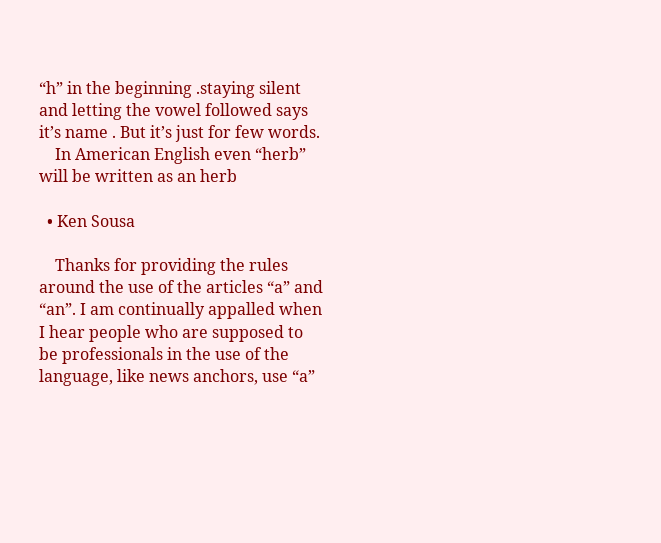“h” in the beginning .staying silent and letting the vowel followed says it’s name . But it’s just for few words.
    In American English even “herb” will be written as an herb

  • Ken Sousa

    Thanks for providing the rules around the use of the articles “a” and “an”. I am continually appalled when I hear people who are supposed to be professionals in the use of the language, like news anchors, use “a”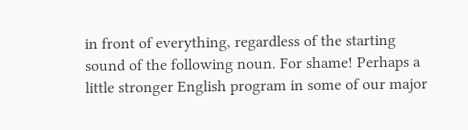in front of everything, regardless of the starting sound of the following noun. For shame! Perhaps a little stronger English program in some of our major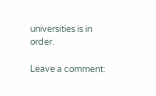universities is in order.

Leave a comment: